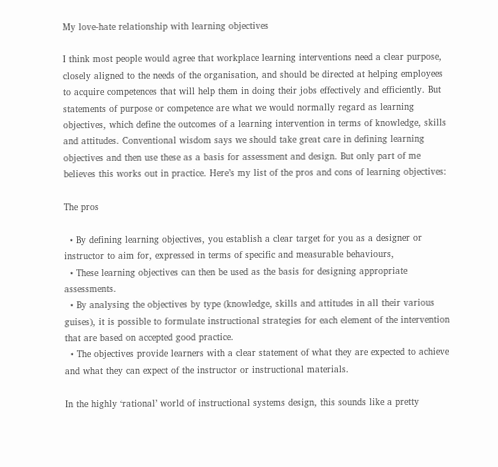My love-hate relationship with learning objectives

I think most people would agree that workplace learning interventions need a clear purpose, closely aligned to the needs of the organisation, and should be directed at helping employees to acquire competences that will help them in doing their jobs effectively and efficiently. But statements of purpose or competence are what we would normally regard as learning objectives, which define the outcomes of a learning intervention in terms of knowledge, skills and attitudes. Conventional wisdom says we should take great care in defining learning objectives and then use these as a basis for assessment and design. But only part of me believes this works out in practice. Here’s my list of the pros and cons of learning objectives:

The pros

  • By defining learning objectives, you establish a clear target for you as a designer or instructor to aim for, expressed in terms of specific and measurable behaviours,
  • These learning objectives can then be used as the basis for designing appropriate assessments.
  • By analysing the objectives by type (knowledge, skills and attitudes in all their various guises), it is possible to formulate instructional strategies for each element of the intervention that are based on accepted good practice.
  • The objectives provide learners with a clear statement of what they are expected to achieve and what they can expect of the instructor or instructional materials.

In the highly ‘rational’ world of instructional systems design, this sounds like a pretty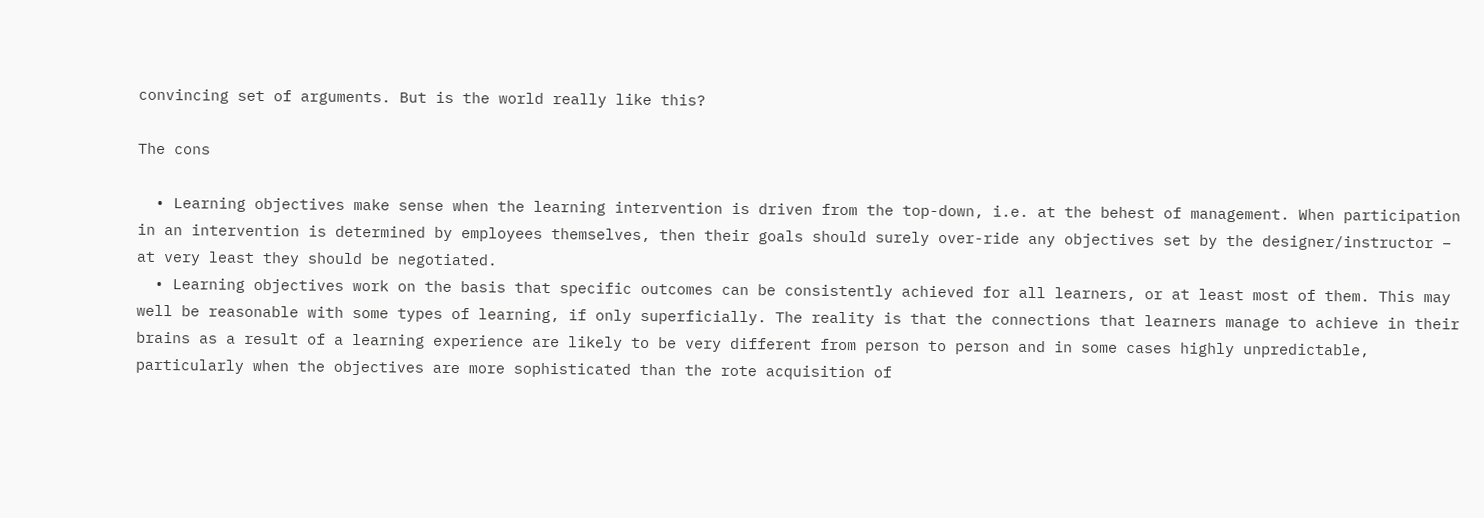convincing set of arguments. But is the world really like this?

The cons

  • Learning objectives make sense when the learning intervention is driven from the top-down, i.e. at the behest of management. When participation in an intervention is determined by employees themselves, then their goals should surely over-ride any objectives set by the designer/instructor – at very least they should be negotiated.
  • Learning objectives work on the basis that specific outcomes can be consistently achieved for all learners, or at least most of them. This may well be reasonable with some types of learning, if only superficially. The reality is that the connections that learners manage to achieve in their brains as a result of a learning experience are likely to be very different from person to person and in some cases highly unpredictable, particularly when the objectives are more sophisticated than the rote acquisition of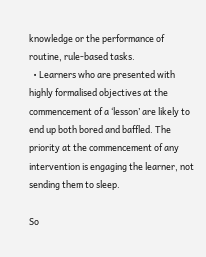knowledge or the performance of routine, rule-based tasks.
  • Learners who are presented with highly formalised objectives at the commencement of a ‘lesson’ are likely to end up both bored and baffled. The priority at the commencement of any intervention is engaging the learner, not sending them to sleep.

So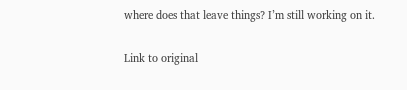where does that leave things? I’m still working on it.

Link to original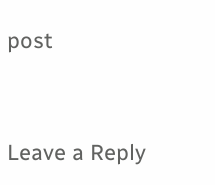post


Leave a Reply